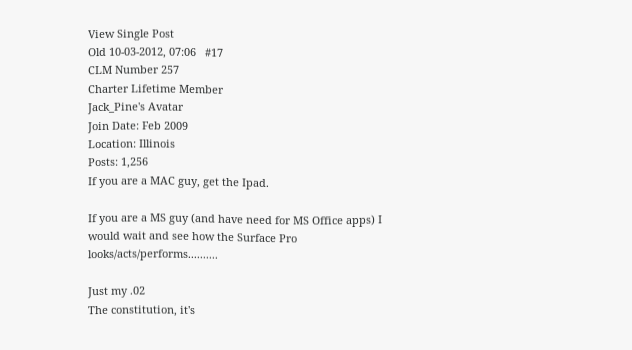View Single Post
Old 10-03-2012, 07:06   #17
CLM Number 257
Charter Lifetime Member
Jack_Pine's Avatar
Join Date: Feb 2009
Location: Illinois
Posts: 1,256
If you are a MAC guy, get the Ipad.

If you are a MS guy (and have need for MS Office apps) I would wait and see how the Surface Pro looks/acts/performs..........

Just my .02
The constitution, it's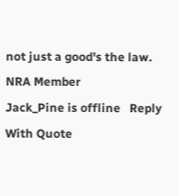not just a good's the law.
NRA Member
Jack_Pine is offline   Reply With Quote